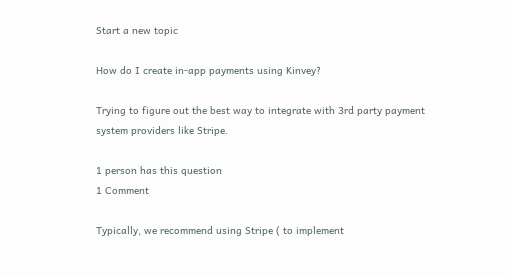Start a new topic

How do I create in-app payments using Kinvey?

Trying to figure out the best way to integrate with 3rd party payment system providers like Stripe.

1 person has this question
1 Comment

Typically, we recommend using Stripe ( to implement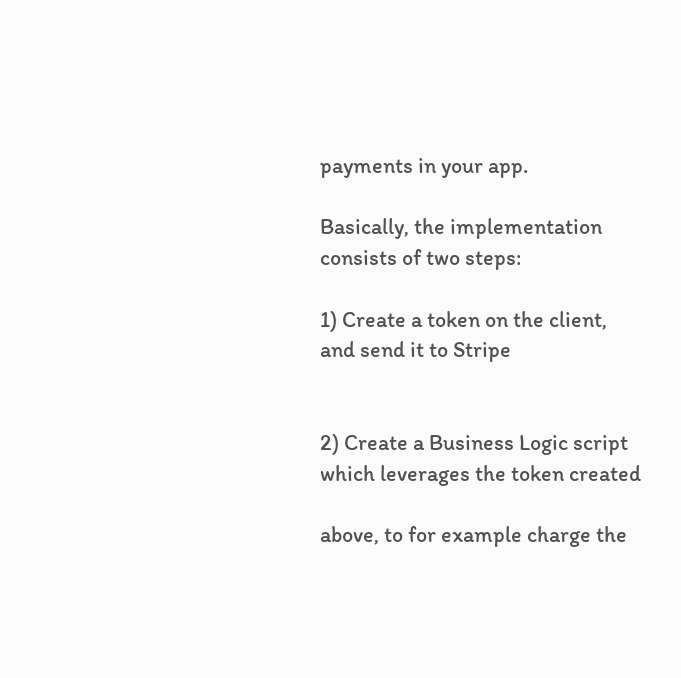payments in your app.

Basically, the implementation consists of two steps:

1) Create a token on the client, and send it to Stripe


2) Create a Business Logic script which leverages the token created

above, to for example charge the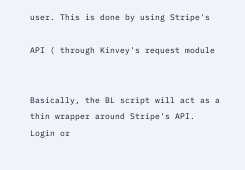user. This is done by using Stripe's

API ( through Kinvey's request module


Basically, the BL script will act as a thin wrapper around Stripe's API.
Login or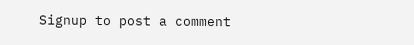Signup to post a comment